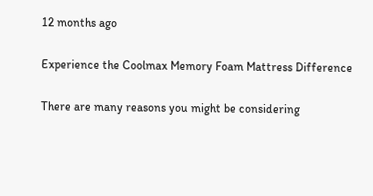12 months ago

Experience the Coolmax Memory Foam Mattress Difference

There are many reasons you might be considering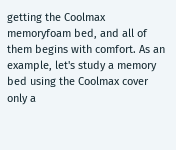getting the Coolmax memoryfoam bed, and all of them begins with comfort. As an example, let's study a memory bed using the Coolmax cover only a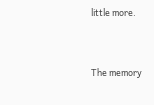little more.


The memory